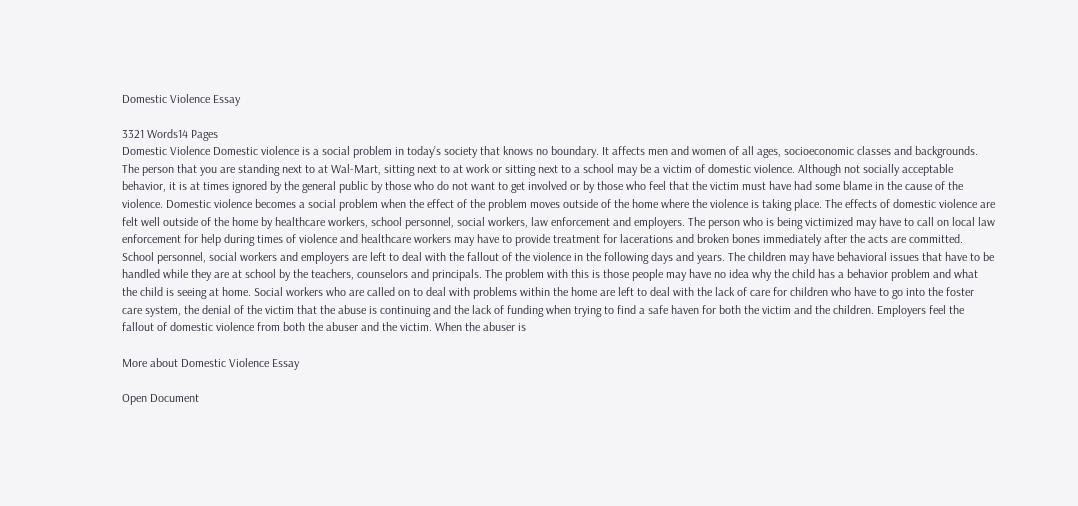Domestic Violence Essay

3321 Words14 Pages
Domestic Violence Domestic violence is a social problem in today’s society that knows no boundary. It affects men and women of all ages, socioeconomic classes and backgrounds. The person that you are standing next to at Wal-Mart, sitting next to at work or sitting next to a school may be a victim of domestic violence. Although not socially acceptable behavior, it is at times ignored by the general public by those who do not want to get involved or by those who feel that the victim must have had some blame in the cause of the violence. Domestic violence becomes a social problem when the effect of the problem moves outside of the home where the violence is taking place. The effects of domestic violence are felt well outside of the home by healthcare workers, school personnel, social workers, law enforcement and employers. The person who is being victimized may have to call on local law enforcement for help during times of violence and healthcare workers may have to provide treatment for lacerations and broken bones immediately after the acts are committed. School personnel, social workers and employers are left to deal with the fallout of the violence in the following days and years. The children may have behavioral issues that have to be handled while they are at school by the teachers, counselors and principals. The problem with this is those people may have no idea why the child has a behavior problem and what the child is seeing at home. Social workers who are called on to deal with problems within the home are left to deal with the lack of care for children who have to go into the foster care system, the denial of the victim that the abuse is continuing and the lack of funding when trying to find a safe haven for both the victim and the children. Employers feel the fallout of domestic violence from both the abuser and the victim. When the abuser is

More about Domestic Violence Essay

Open Document